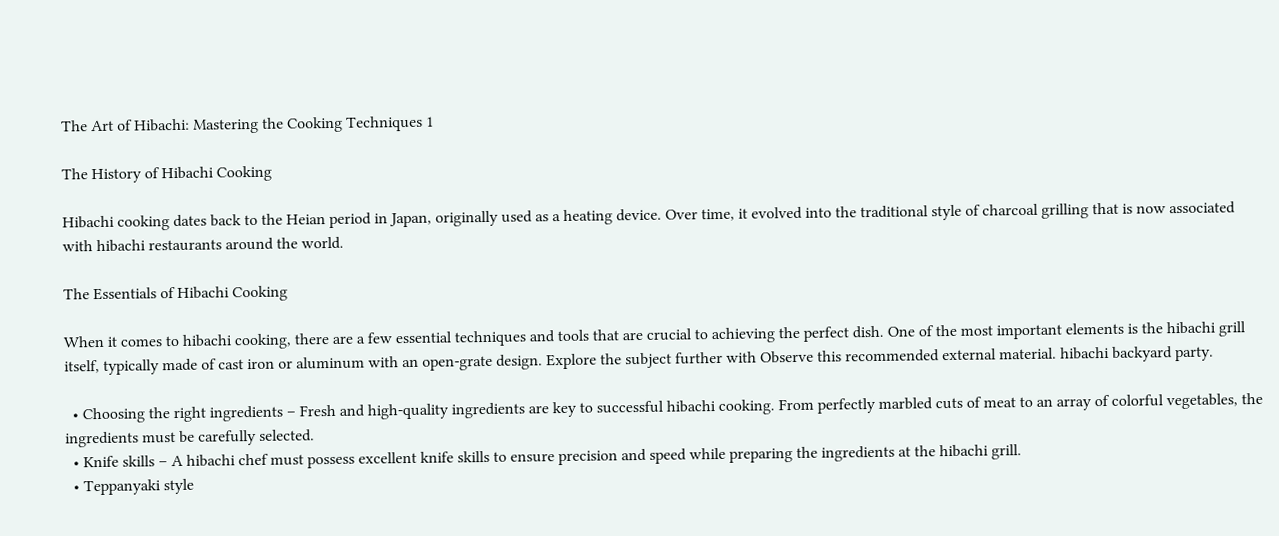The Art of Hibachi: Mastering the Cooking Techniques 1

The History of Hibachi Cooking

Hibachi cooking dates back to the Heian period in Japan, originally used as a heating device. Over time, it evolved into the traditional style of charcoal grilling that is now associated with hibachi restaurants around the world.

The Essentials of Hibachi Cooking

When it comes to hibachi cooking, there are a few essential techniques and tools that are crucial to achieving the perfect dish. One of the most important elements is the hibachi grill itself, typically made of cast iron or aluminum with an open-grate design. Explore the subject further with Observe this recommended external material. hibachi backyard party.

  • Choosing the right ingredients – Fresh and high-quality ingredients are key to successful hibachi cooking. From perfectly marbled cuts of meat to an array of colorful vegetables, the ingredients must be carefully selected.
  • Knife skills – A hibachi chef must possess excellent knife skills to ensure precision and speed while preparing the ingredients at the hibachi grill.
  • Teppanyaki style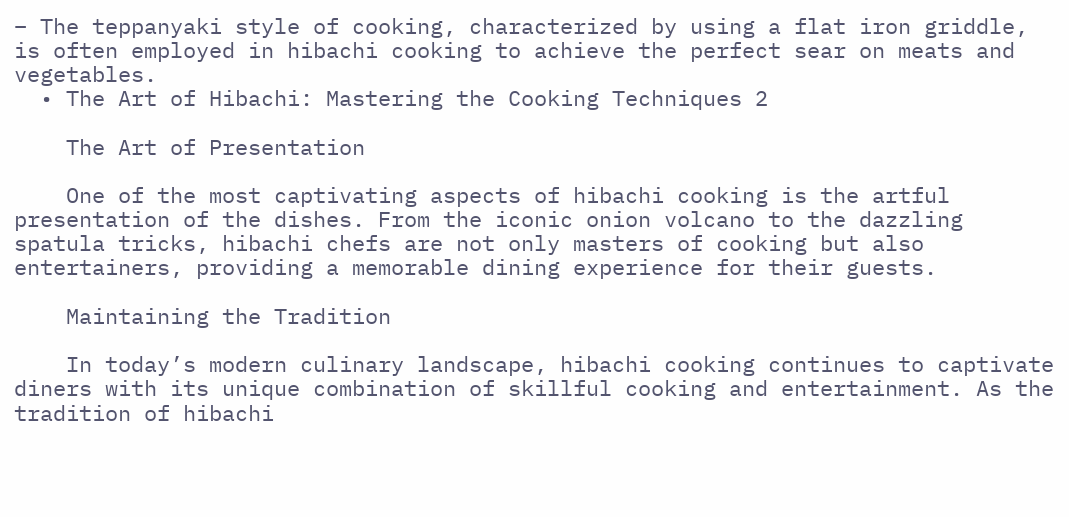– The teppanyaki style of cooking, characterized by using a flat iron griddle, is often employed in hibachi cooking to achieve the perfect sear on meats and vegetables.
  • The Art of Hibachi: Mastering the Cooking Techniques 2

    The Art of Presentation

    One of the most captivating aspects of hibachi cooking is the artful presentation of the dishes. From the iconic onion volcano to the dazzling spatula tricks, hibachi chefs are not only masters of cooking but also entertainers, providing a memorable dining experience for their guests.

    Maintaining the Tradition

    In today’s modern culinary landscape, hibachi cooking continues to captivate diners with its unique combination of skillful cooking and entertainment. As the tradition of hibachi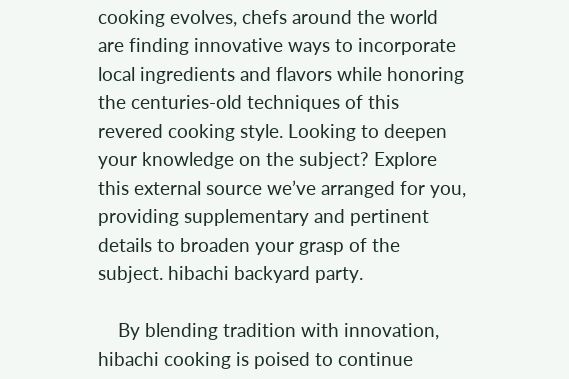cooking evolves, chefs around the world are finding innovative ways to incorporate local ingredients and flavors while honoring the centuries-old techniques of this revered cooking style. Looking to deepen your knowledge on the subject? Explore this external source we’ve arranged for you, providing supplementary and pertinent details to broaden your grasp of the subject. hibachi backyard party.

    By blending tradition with innovation, hibachi cooking is poised to continue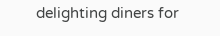delighting diners for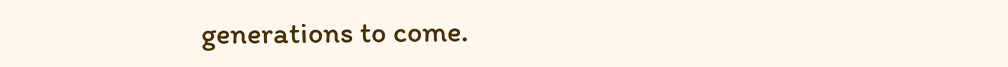generations to come.